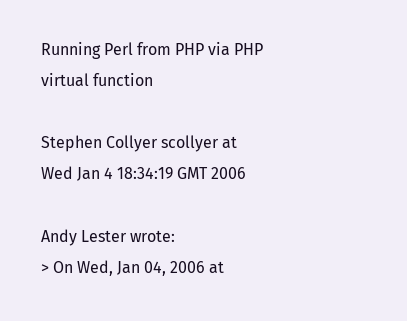Running Perl from PHP via PHP virtual function

Stephen Collyer scollyer at
Wed Jan 4 18:34:19 GMT 2006

Andy Lester wrote:
> On Wed, Jan 04, 2006 at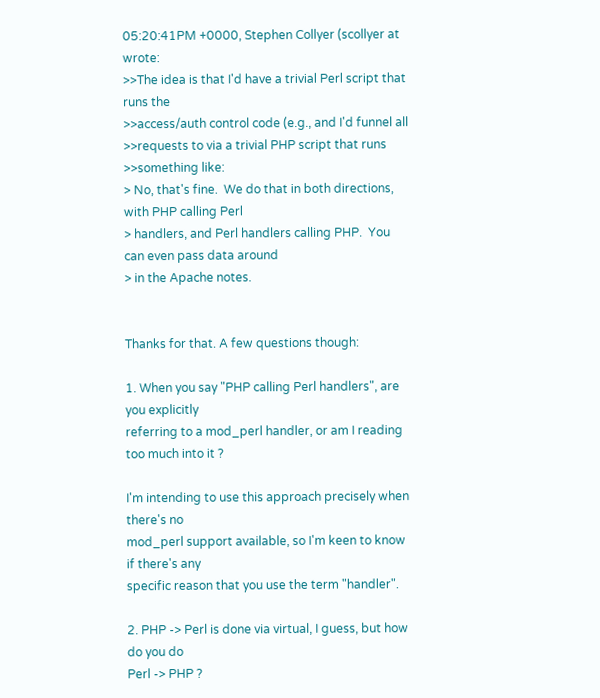05:20:41PM +0000, Stephen Collyer (scollyer at wrote:
>>The idea is that I'd have a trivial Perl script that runs the
>>access/auth control code (e.g., and I'd funnel all
>>requests to via a trivial PHP script that runs
>>something like:
> No, that's fine.  We do that in both directions, with PHP calling Perl
> handlers, and Perl handlers calling PHP.  You can even pass data around
> in the Apache notes.


Thanks for that. A few questions though:

1. When you say "PHP calling Perl handlers", are you explicitly
referring to a mod_perl handler, or am I reading too much into it ?

I'm intending to use this approach precisely when there's no
mod_perl support available, so I'm keen to know if there's any
specific reason that you use the term "handler".

2. PHP -> Perl is done via virtual, I guess, but how do you do
Perl -> PHP ?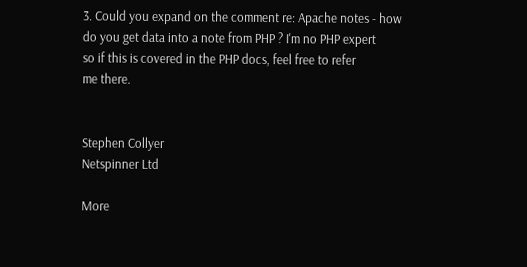3. Could you expand on the comment re: Apache notes - how
do you get data into a note from PHP ? I'm no PHP expert
so if this is covered in the PHP docs, feel free to refer
me there.


Stephen Collyer
Netspinner Ltd

More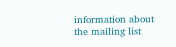information about the mailing list